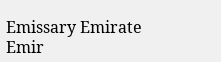Emissary Emirate Emir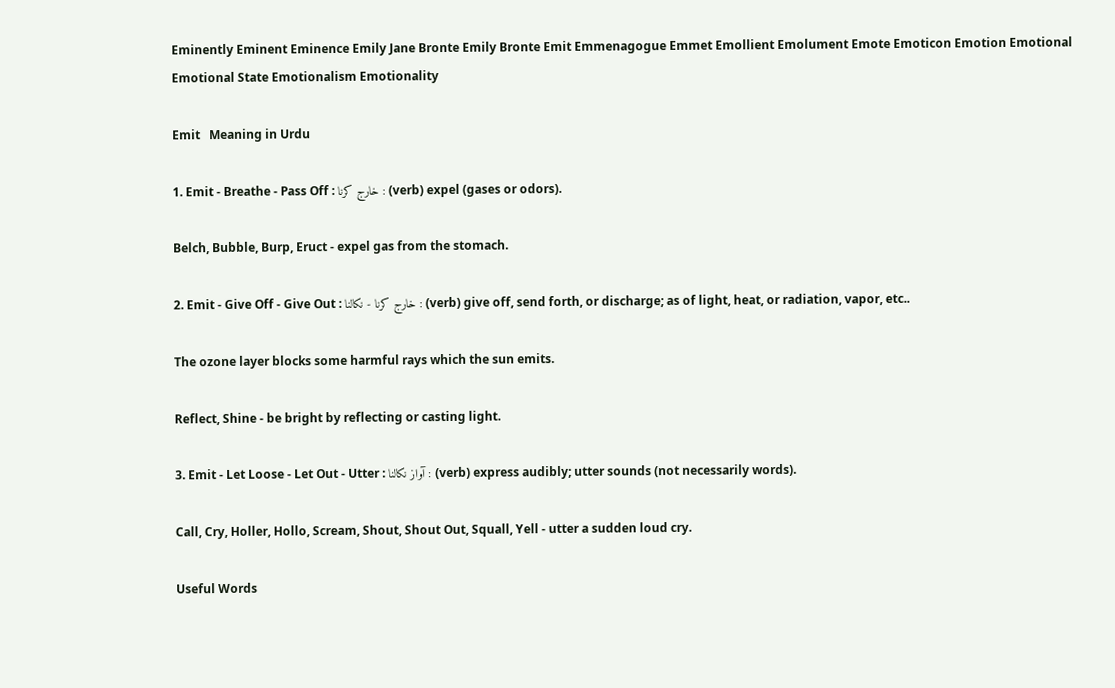Eminently Eminent Eminence Emily Jane Bronte Emily Bronte Emit Emmenagogue Emmet Emollient Emolument Emote Emoticon Emotion Emotional Emotional State Emotionalism Emotionality

Emit   Meaning in Urdu

1. Emit - Breathe - Pass Off : خارج کرنا : (verb) expel (gases or odors).

Belch, Bubble, Burp, Eruct - expel gas from the stomach.

2. Emit - Give Off - Give Out : خارج کرنا - نکالنا : (verb) give off, send forth, or discharge; as of light, heat, or radiation, vapor, etc..

The ozone layer blocks some harmful rays which the sun emits.

Reflect, Shine - be bright by reflecting or casting light.

3. Emit - Let Loose - Let Out - Utter : آواز نکالنا : (verb) express audibly; utter sounds (not necessarily words).

Call, Cry, Holler, Hollo, Scream, Shout, Shout Out, Squall, Yell - utter a sudden loud cry.

Useful Words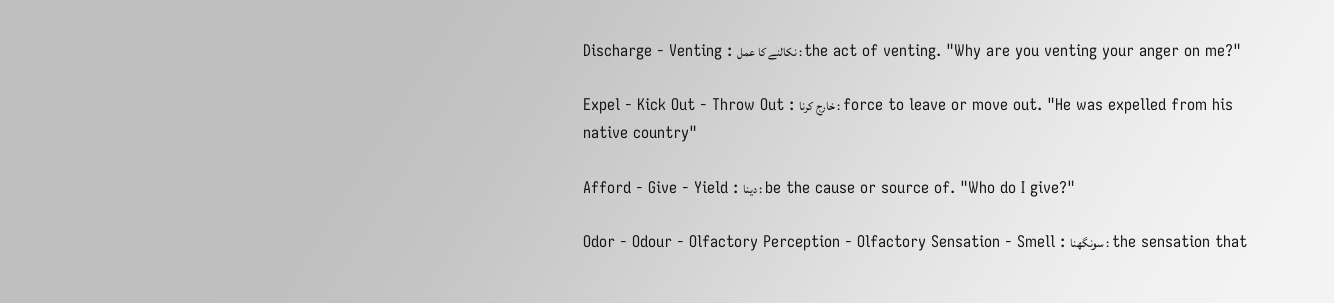Discharge - Venting : نکالنے کا عمل : the act of venting. "Why are you venting your anger on me?"

Expel - Kick Out - Throw Out : خارج کرنا : force to leave or move out. "He was expelled from his native country"

Afford - Give - Yield : دینا : be the cause or source of. "Who do I give?"

Odor - Odour - Olfactory Perception - Olfactory Sensation - Smell : سونگھنا : the sensation that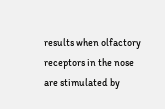results when olfactory receptors in the nose are stimulated by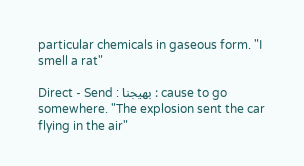particular chemicals in gaseous form. "I smell a rat"

Direct - Send : بھیجنا : cause to go somewhere. "The explosion sent the car flying in the air"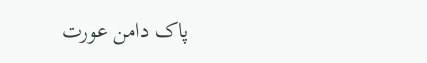پاک دامن عورت